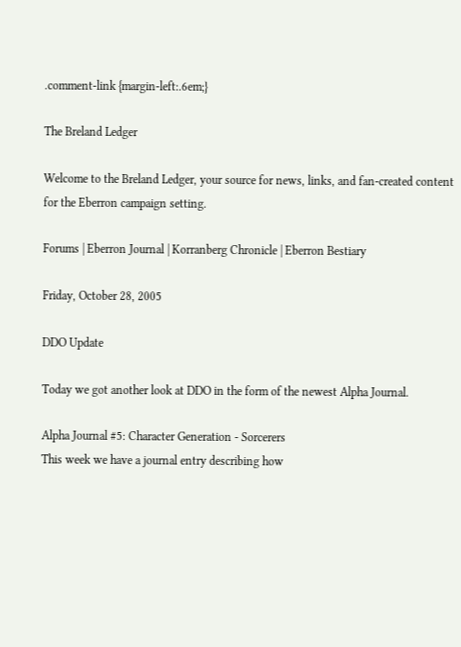.comment-link {margin-left:.6em;}

The Breland Ledger

Welcome to the Breland Ledger, your source for news, links, and fan-created content for the Eberron campaign setting.

Forums | Eberron Journal | Korranberg Chronicle | Eberron Bestiary

Friday, October 28, 2005

DDO Update

Today we got another look at DDO in the form of the newest Alpha Journal.

Alpha Journal #5: Character Generation - Sorcerers
This week we have a journal entry describing how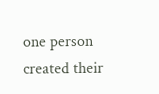one person created their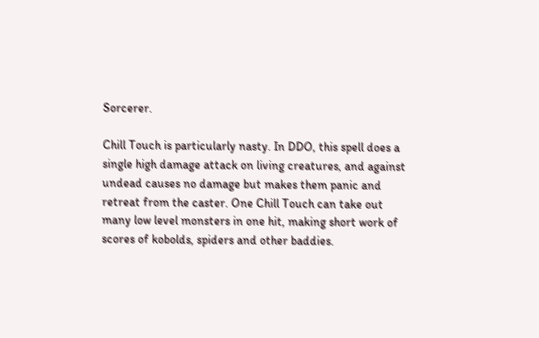Sorcerer.

Chill Touch is particularly nasty. In DDO, this spell does a single high damage attack on living creatures, and against undead causes no damage but makes them panic and retreat from the caster. One Chill Touch can take out many low level monsters in one hit, making short work of scores of kobolds, spiders and other baddies.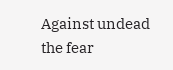Against undead the fear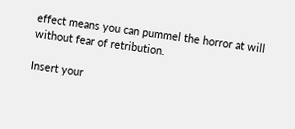effect means you can pummel the horror at will without fear of retribution.

Insert your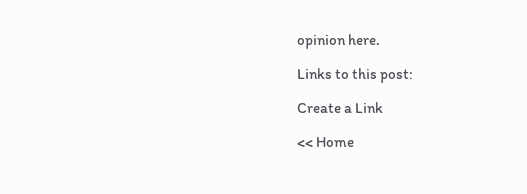opinion here.

Links to this post:

Create a Link

<< Home